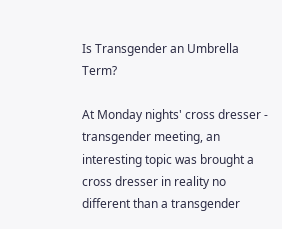Is Transgender an Umbrella Term?

At Monday nights' cross dresser - transgender meeting, an interesting topic was brought a cross dresser in reality no different than a transgender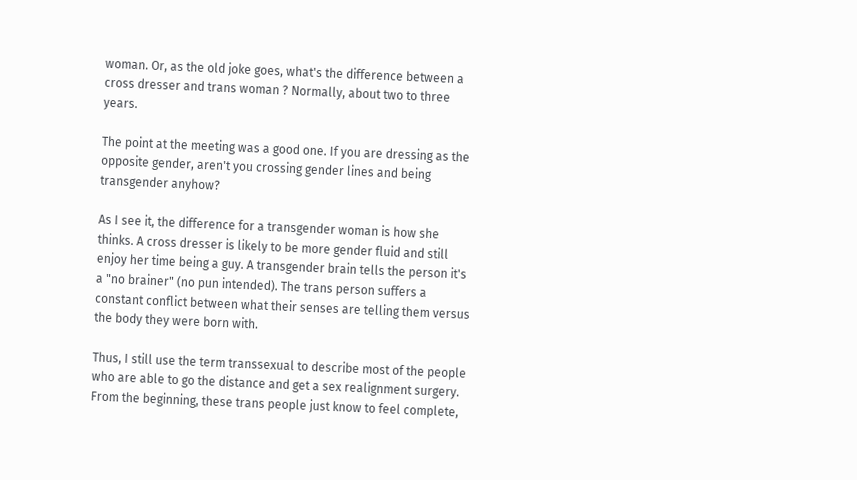woman. Or, as the old joke goes, what's the difference between a cross dresser and trans woman ? Normally, about two to three years.

The point at the meeting was a good one. If you are dressing as the opposite gender, aren't you crossing gender lines and being transgender anyhow?

As I see it, the difference for a transgender woman is how she thinks. A cross dresser is likely to be more gender fluid and still enjoy her time being a guy. A transgender brain tells the person it's a "no brainer" (no pun intended). The trans person suffers a constant conflict between what their senses are telling them versus the body they were born with.

Thus, I still use the term transsexual to describe most of the people who are able to go the distance and get a sex realignment surgery. From the beginning, these trans people just know to feel complete,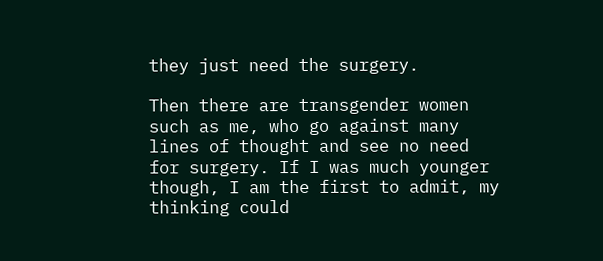they just need the surgery.

Then there are transgender women such as me, who go against many lines of thought and see no need for surgery. If I was much younger though, I am the first to admit, my thinking could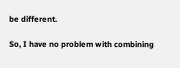be different.

So, I have no problem with combining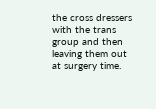the cross dressers with the trans group and then leaving them out at surgery time.